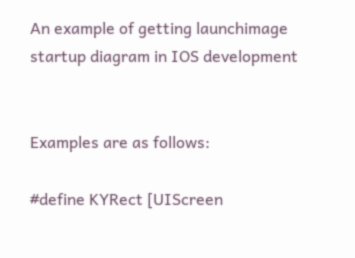An example of getting launchimage startup diagram in IOS development


Examples are as follows:

#define KYRect [UIScreen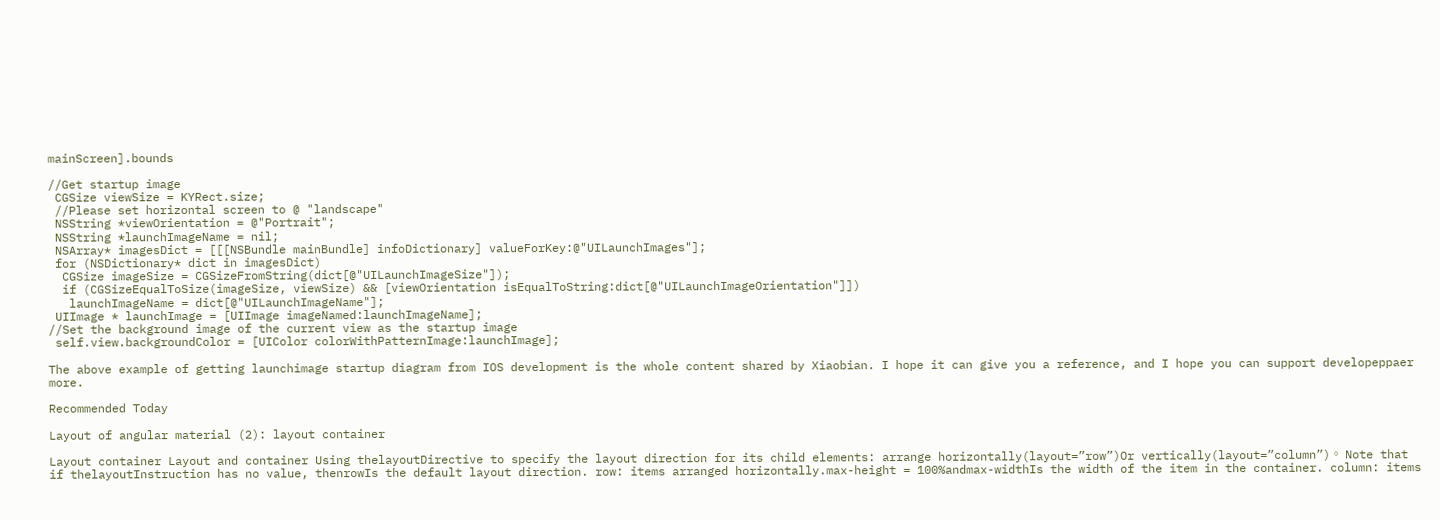mainScreen].bounds

//Get startup image
 CGSize viewSize = KYRect.size;
 //Please set horizontal screen to @ "landscape"
 NSString *viewOrientation = @"Portrait";
 NSString *launchImageName = nil;
 NSArray* imagesDict = [[[NSBundle mainBundle] infoDictionary] valueForKey:@"UILaunchImages"];
 for (NSDictionary* dict in imagesDict)
  CGSize imageSize = CGSizeFromString(dict[@"UILaunchImageSize"]);
  if (CGSizeEqualToSize(imageSize, viewSize) && [viewOrientation isEqualToString:dict[@"UILaunchImageOrientation"]])
   launchImageName = dict[@"UILaunchImageName"];
 UIImage * launchImage = [UIImage imageNamed:launchImageName];
//Set the background image of the current view as the startup image
 self.view.backgroundColor = [UIColor colorWithPatternImage:launchImage];

The above example of getting launchimage startup diagram from IOS development is the whole content shared by Xiaobian. I hope it can give you a reference, and I hope you can support developeppaer more.

Recommended Today

Layout of angular material (2): layout container

Layout container Layout and container Using thelayoutDirective to specify the layout direction for its child elements: arrange horizontally(layout=”row”)Or vertically(layout=”column”)。 Note that if thelayoutInstruction has no value, thenrowIs the default layout direction. row: items arranged horizontally.max-height = 100%andmax-widthIs the width of the item in the container. column: items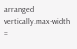arranged vertically.max-width =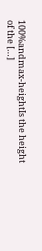100%andmax-heightIs the height of the […]